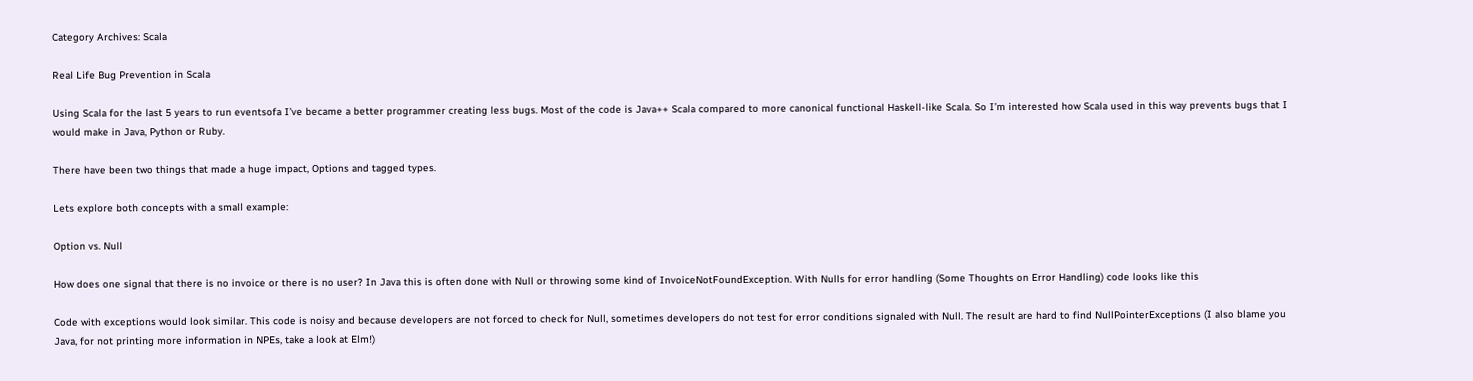Category Archives: Scala

Real Life Bug Prevention in Scala

Using Scala for the last 5 years to run eventsofa I’ve became a better programmer creating less bugs. Most of the code is Java++ Scala compared to more canonical functional Haskell-like Scala. So I’m interested how Scala used in this way prevents bugs that I would make in Java, Python or Ruby.

There have been two things that made a huge impact, Options and tagged types.

Lets explore both concepts with a small example:

Option vs. Null

How does one signal that there is no invoice or there is no user? In Java this is often done with Null or throwing some kind of InvoiceNotFoundException. With Nulls for error handling (Some Thoughts on Error Handling) code looks like this

Code with exceptions would look similar. This code is noisy and because developers are not forced to check for Null, sometimes developers do not test for error conditions signaled with Null. The result are hard to find NullPointerExceptions (I also blame you Java, for not printing more information in NPEs, take a look at Elm!)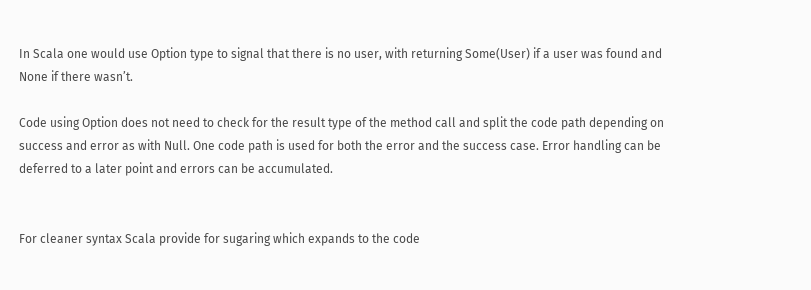In Scala one would use Option type to signal that there is no user, with returning Some(User) if a user was found and None if there wasn’t.

Code using Option does not need to check for the result type of the method call and split the code path depending on success and error as with Null. One code path is used for both the error and the success case. Error handling can be deferred to a later point and errors can be accumulated.


For cleaner syntax Scala provide for sugaring which expands to the code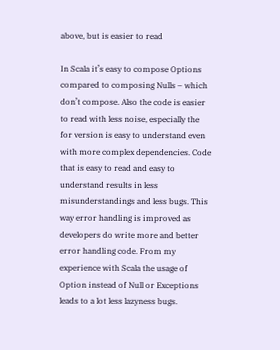above, but is easier to read

In Scala it’s easy to compose Options compared to composing Nulls – which don’t compose. Also the code is easier to read with less noise, especially the for version is easy to understand even with more complex dependencies. Code that is easy to read and easy to understand results in less misunderstandings and less bugs. This way error handling is improved as developers do write more and better error handling code. From my experience with Scala the usage of Option instead of Null or Exceptions leads to a lot less lazyness bugs.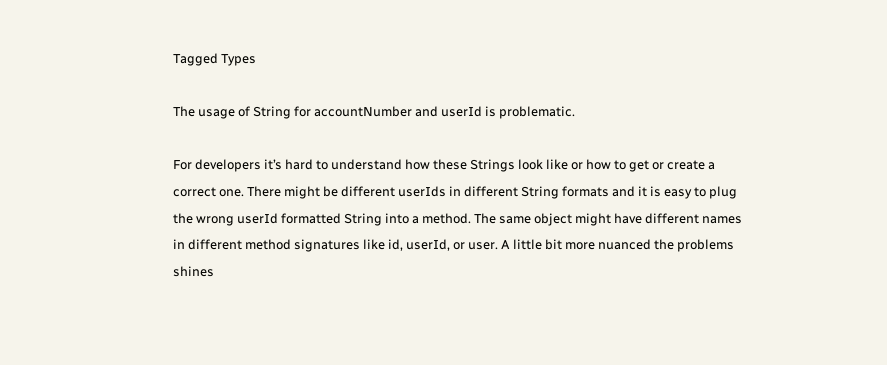Tagged Types

The usage of String for accountNumber and userId is problematic.

For developers it’s hard to understand how these Strings look like or how to get or create a correct one. There might be different userIds in different String formats and it is easy to plug the wrong userId formatted String into a method. The same object might have different names in different method signatures like id, userId, or user. A little bit more nuanced the problems shines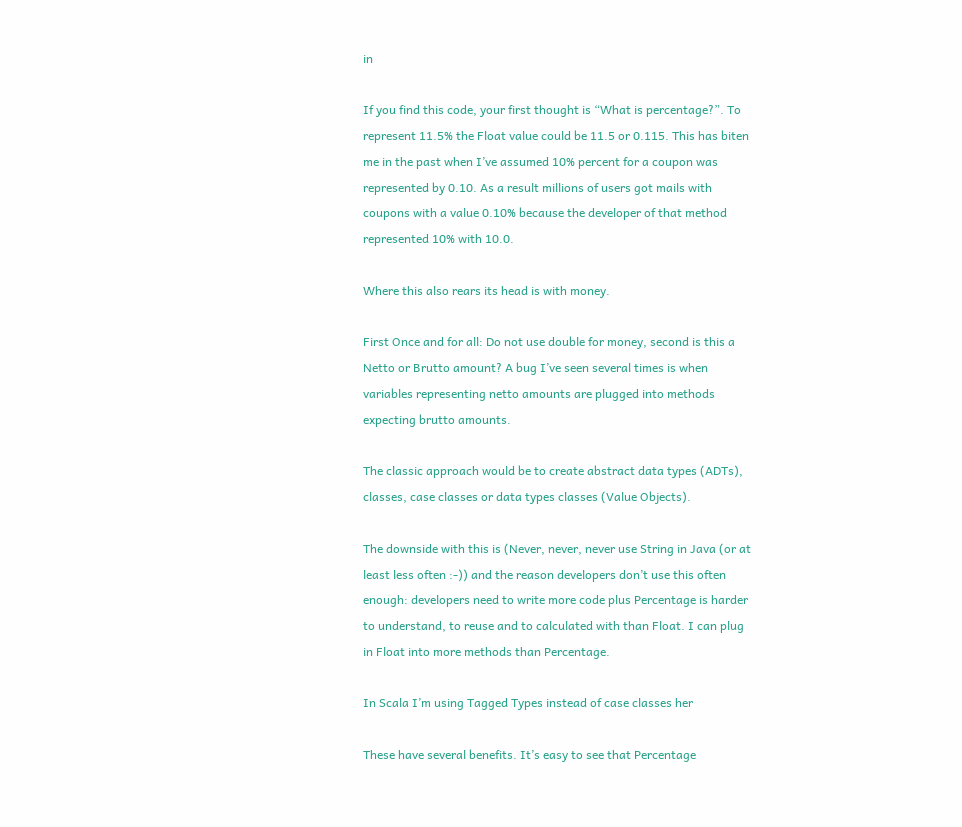in

If you find this code, your first thought is “What is percentage?”. To represent 11.5% the Float value could be 11.5 or 0.115. This has biten me in the past when I’ve assumed 10% percent for a coupon was represented by 0.10. As a result millions of users got mails with coupons with a value 0.10% because the developer of that method represented 10% with 10.0.

Where this also rears its head is with money.

First Once and for all: Do not use double for money, second is this a Netto or Brutto amount? A bug I’ve seen several times is when variables representing netto amounts are plugged into methods expecting brutto amounts.

The classic approach would be to create abstract data types (ADTs), classes, case classes or data types classes (Value Objects).

The downside with this is (Never, never, never use String in Java (or at least less often :-)) and the reason developers don’t use this often enough: developers need to write more code plus Percentage is harder to understand, to reuse and to calculated with than Float. I can plug in Float into more methods than Percentage.

In Scala I’m using Tagged Types instead of case classes her

These have several benefits. It’s easy to see that Percentage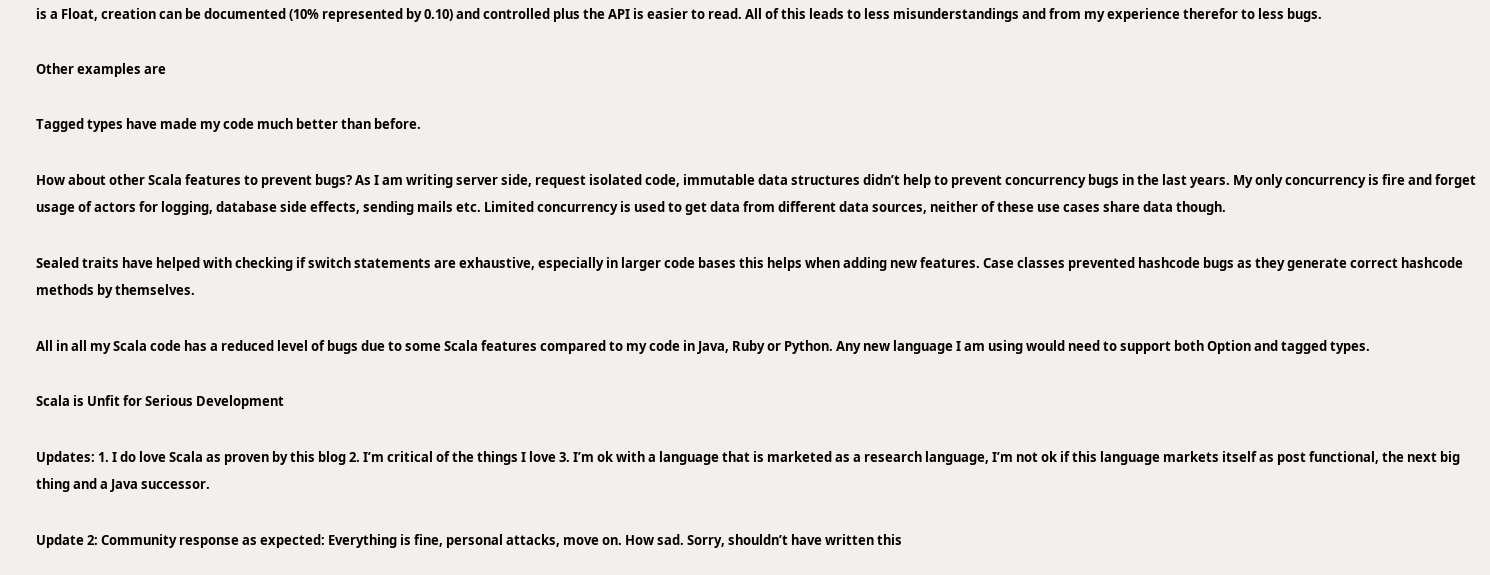is a Float, creation can be documented (10% represented by 0.10) and controlled plus the API is easier to read. All of this leads to less misunderstandings and from my experience therefor to less bugs.

Other examples are

Tagged types have made my code much better than before.

How about other Scala features to prevent bugs? As I am writing server side, request isolated code, immutable data structures didn’t help to prevent concurrency bugs in the last years. My only concurrency is fire and forget usage of actors for logging, database side effects, sending mails etc. Limited concurrency is used to get data from different data sources, neither of these use cases share data though.

Sealed traits have helped with checking if switch statements are exhaustive, especially in larger code bases this helps when adding new features. Case classes prevented hashcode bugs as they generate correct hashcode methods by themselves.

All in all my Scala code has a reduced level of bugs due to some Scala features compared to my code in Java, Ruby or Python. Any new language I am using would need to support both Option and tagged types.

Scala is Unfit for Serious Development

Updates: 1. I do love Scala as proven by this blog 2. I’m critical of the things I love 3. I’m ok with a language that is marketed as a research language, I’m not ok if this language markets itself as post functional, the next big thing and a Java successor.

Update 2: Community response as expected: Everything is fine, personal attacks, move on. How sad. Sorry, shouldn’t have written this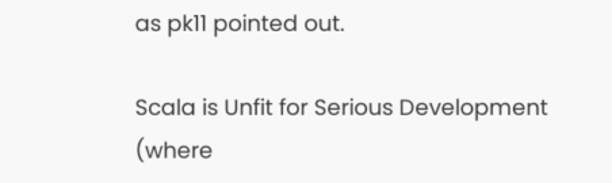as pk11 pointed out.

Scala is Unfit for Serious Development (where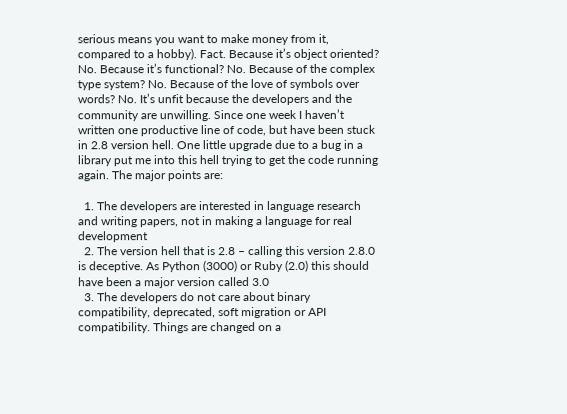serious means you want to make money from it, compared to a hobby). Fact. Because it’s object oriented? No. Because it’s functional? No. Because of the complex type system? No. Because of the love of symbols over words? No. It’s unfit because the developers and the community are unwilling. Since one week I haven’t written one productive line of code, but have been stuck in 2.8 version hell. One little upgrade due to a bug in a library put me into this hell trying to get the code running again. The major points are:

  1. The developers are interested in language research and writing papers, not in making a language for real development
  2. The version hell that is 2.8 – calling this version 2.8.0 is deceptive. As Python (3000) or Ruby (2.0) this should have been a major version called 3.0
  3. The developers do not care about binary compatibility, deprecated, soft migration or API compatibility. Things are changed on a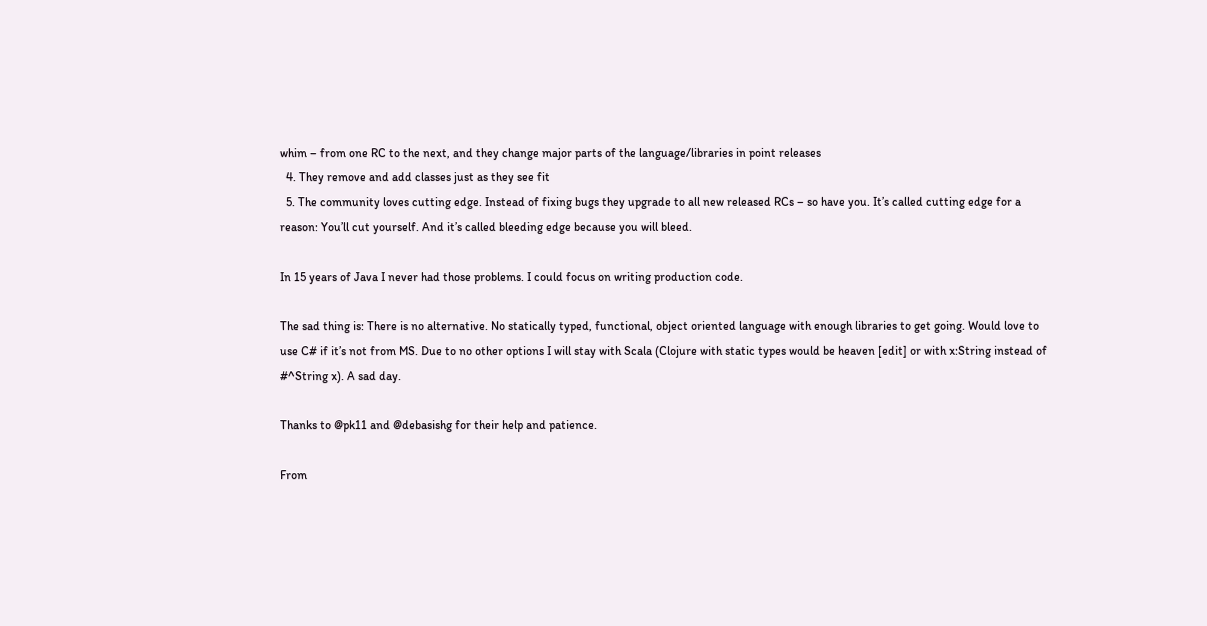whim – from one RC to the next, and they change major parts of the language/libraries in point releases
  4. They remove and add classes just as they see fit
  5. The community loves cutting edge. Instead of fixing bugs they upgrade to all new released RCs – so have you. It’s called cutting edge for a reason: You’ll cut yourself. And it’s called bleeding edge because you will bleed.

In 15 years of Java I never had those problems. I could focus on writing production code.

The sad thing is: There is no alternative. No statically typed, functional, object oriented language with enough libraries to get going. Would love to use C# if it’s not from MS. Due to no other options I will stay with Scala (Clojure with static types would be heaven [edit] or with x:String instead of #^String x). A sad day.

Thanks to @pk11 and @debasishg for their help and patience.

From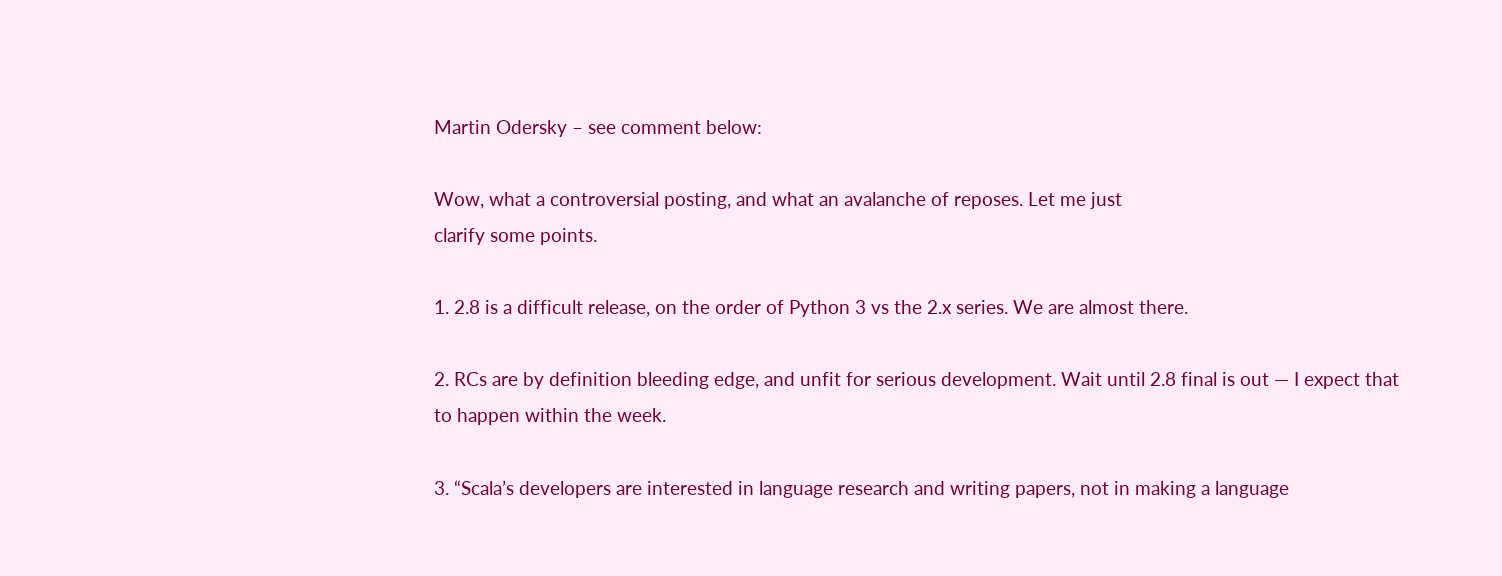Martin Odersky – see comment below:

Wow, what a controversial posting, and what an avalanche of reposes. Let me just
clarify some points.

1. 2.8 is a difficult release, on the order of Python 3 vs the 2.x series. We are almost there.

2. RCs are by definition bleeding edge, and unfit for serious development. Wait until 2.8 final is out — I expect that to happen within the week.

3. “Scala’s developers are interested in language research and writing papers, not in making a language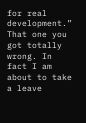for real development.” That one you got totally wrong. In fact I am about to take a leave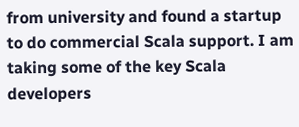from university and found a startup to do commercial Scala support. I am taking some of the key Scala developers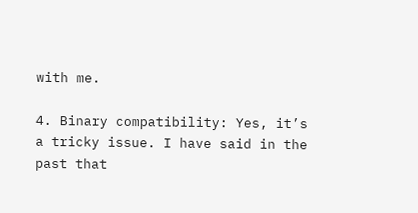with me.

4. Binary compatibility: Yes, it’s a tricky issue. I have said in the past that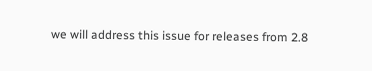we will address this issue for releases from 2.8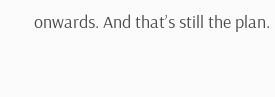onwards. And that’s still the plan.